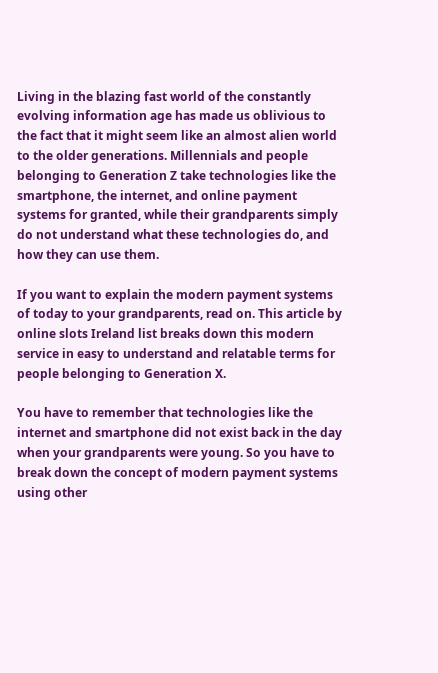Living in the blazing fast world of the constantly evolving information age has made us oblivious to the fact that it might seem like an almost alien world to the older generations. Millennials and people belonging to Generation Z take technologies like the smartphone, the internet, and online payment systems for granted, while their grandparents simply do not understand what these technologies do, and how they can use them.

If you want to explain the modern payment systems of today to your grandparents, read on. This article by online slots Ireland list breaks down this modern service in easy to understand and relatable terms for people belonging to Generation X.

You have to remember that technologies like the internet and smartphone did not exist back in the day when your grandparents were young. So you have to break down the concept of modern payment systems using other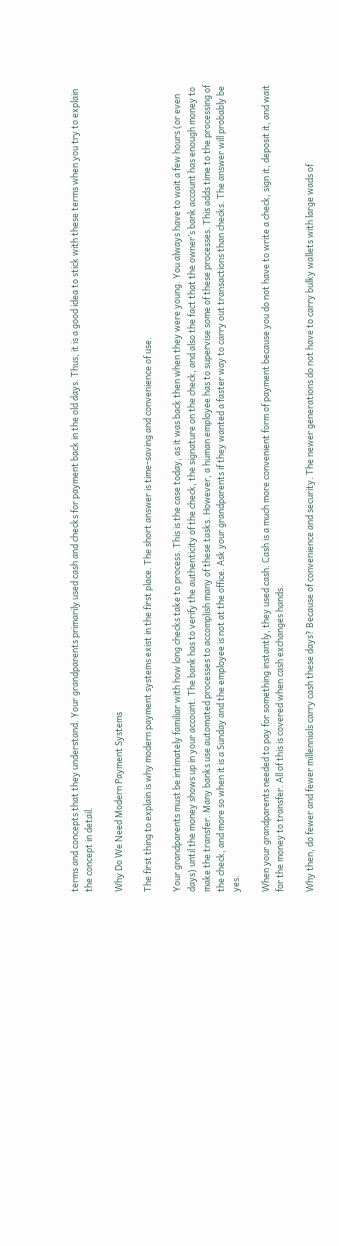terms and concepts that they understand. Your grandparents primarily used cash and checks for payment back in the old days. Thus, it is a good idea to stick with these terms when you try to explain the concept in detail.

Why Do We Need Modern Payment Systems

The first thing to explain is why modern payment systems exist in the first place. The short answer is time-saving and convenience of use.

Your grandparents must be intimately familiar with how long checks take to process. This is the case today, as it was back then when they were young. You always have to wait a few hours (or even days) until the money shows up in your account. The bank has to verify the authenticity of the check, the signature on the check, and also the fact that the owner’s bank account has enough money to make the transfer. Many banks use automated processes to accomplish many of these tasks. However, a human employee has to supervise some of these processes. This adds time to the processing of the check, and more so when it is a Sunday and the employee is not at the office. Ask your grandparents if they wanted a faster way to carry out transactions than checks. The answer will probably be yes.

When your grandparents needed to pay for something instantly, they used cash. Cash is a much more convenient form of payment because you do not have to write a check, sign it, deposit it, and wait for the money to transfer. All of this is covered when cash exchanges hands.

Why then, do fewer and fewer millennials carry cash these days? Because of convenience and security. The newer generations do not have to carry bulky wallets with large wads of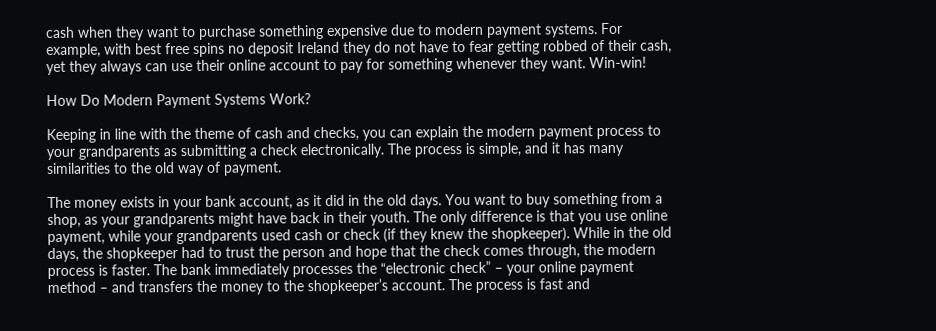cash when they want to purchase something expensive due to modern payment systems. For example, with best free spins no deposit Ireland they do not have to fear getting robbed of their cash, yet they always can use their online account to pay for something whenever they want. Win-win!

How Do Modern Payment Systems Work?

Keeping in line with the theme of cash and checks, you can explain the modern payment process to your grandparents as submitting a check electronically. The process is simple, and it has many similarities to the old way of payment.

The money exists in your bank account, as it did in the old days. You want to buy something from a shop, as your grandparents might have back in their youth. The only difference is that you use online payment, while your grandparents used cash or check (if they knew the shopkeeper). While in the old days, the shopkeeper had to trust the person and hope that the check comes through, the modern process is faster. The bank immediately processes the “electronic check” – your online payment method – and transfers the money to the shopkeeper’s account. The process is fast and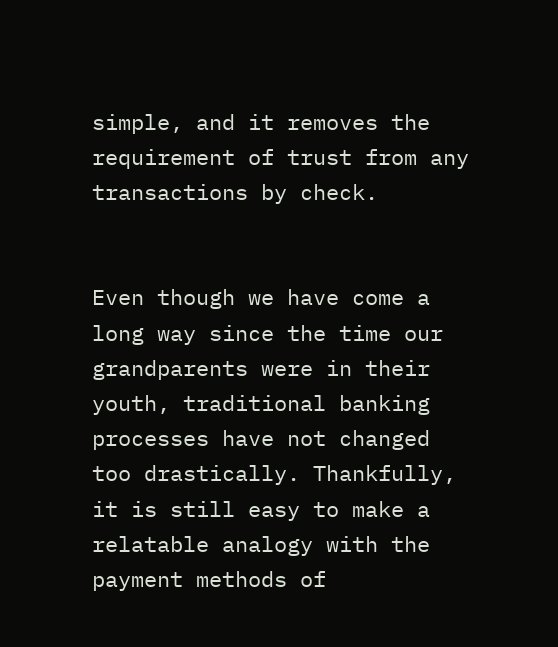simple, and it removes the requirement of trust from any transactions by check.


Even though we have come a long way since the time our grandparents were in their youth, traditional banking processes have not changed too drastically. Thankfully, it is still easy to make a relatable analogy with the payment methods of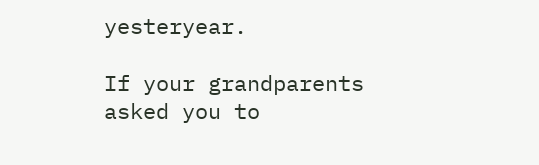yesteryear.

If your grandparents asked you to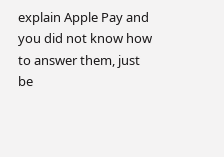explain Apple Pay and you did not know how to answer them, just be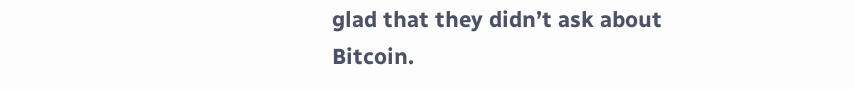glad that they didn’t ask about Bitcoin.